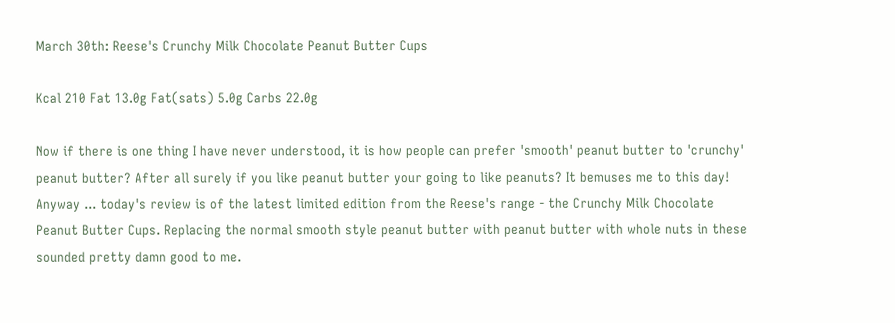March 30th: Reese's Crunchy Milk Chocolate Peanut Butter Cups

Kcal 210 Fat 13.0g Fat(sats) 5.0g Carbs 22.0g

Now if there is one thing I have never understood, it is how people can prefer 'smooth' peanut butter to 'crunchy' peanut butter? After all surely if you like peanut butter your going to like peanuts? It bemuses me to this day! Anyway ... today's review is of the latest limited edition from the Reese's range - the Crunchy Milk Chocolate Peanut Butter Cups. Replacing the normal smooth style peanut butter with peanut butter with whole nuts in these sounded pretty damn good to me.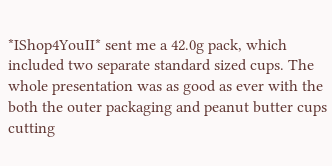*IShop4YouII* sent me a 42.0g pack, which included two separate standard sized cups. The whole presentation was as good as ever with the both the outer packaging and peanut butter cups cutting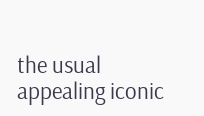the usual appealing iconic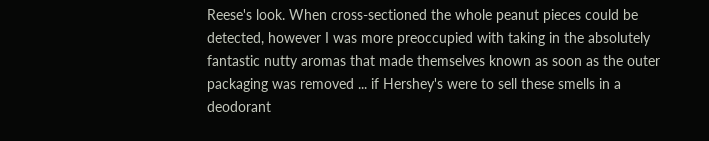Reese's look. When cross-sectioned the whole peanut pieces could be detected, however I was more preoccupied with taking in the absolutely fantastic nutty aromas that made themselves known as soon as the outer packaging was removed ... if Hershey's were to sell these smells in a deodorant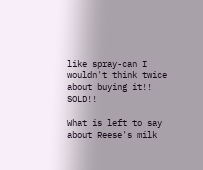like spray-can I wouldn't think twice about buying it!! SOLD!!

What is left to say about Reese's milk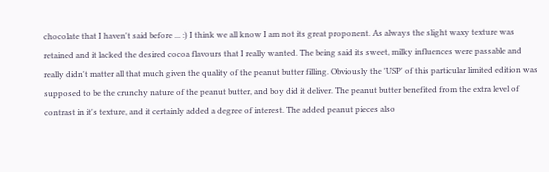chocolate that I haven't said before ... :) I think we all know I am not its great proponent. As always the slight waxy texture was retained and it lacked the desired cocoa flavours that I really wanted. The being said its sweet, milky influences were passable and really didn't matter all that much given the quality of the peanut butter filling. Obviously the 'USP' of this particular limited edition was supposed to be the crunchy nature of the peanut butter, and boy did it deliver. The peanut butter benefited from the extra level of contrast in it's texture, and it certainly added a degree of interest. The added peanut pieces also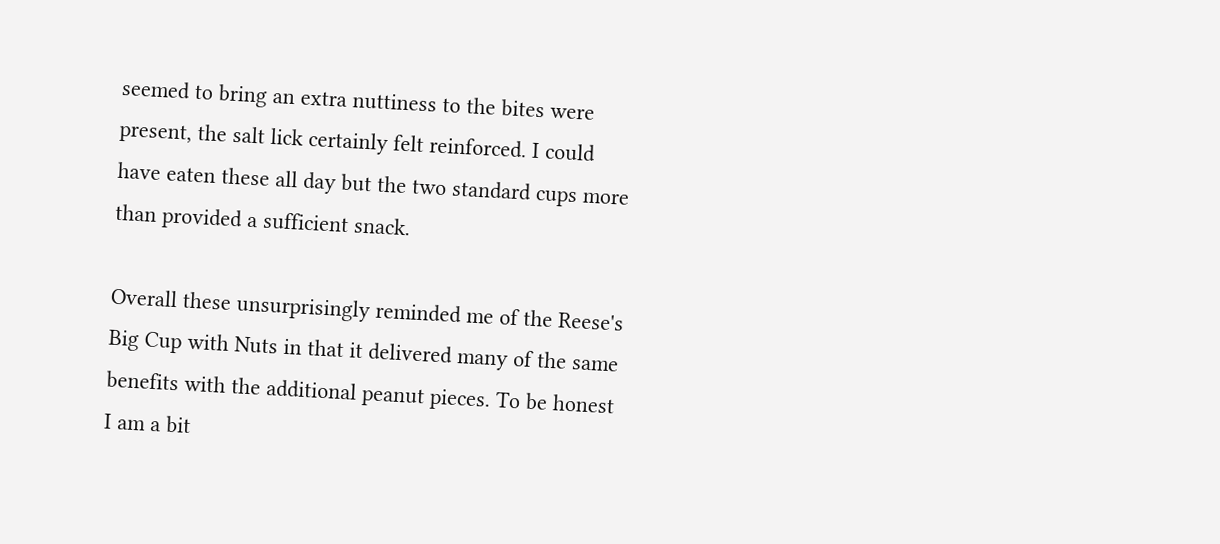seemed to bring an extra nuttiness to the bites were present, the salt lick certainly felt reinforced. I could have eaten these all day but the two standard cups more than provided a sufficient snack.

Overall these unsurprisingly reminded me of the Reese's Big Cup with Nuts in that it delivered many of the same benefits with the additional peanut pieces. To be honest I am a bit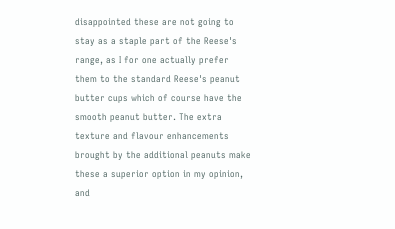disappointed these are not going to stay as a staple part of the Reese's range, as I for one actually prefer them to the standard Reese's peanut butter cups which of course have the smooth peanut butter. The extra texture and flavour enhancements brought by the additional peanuts make these a superior option in my opinion, and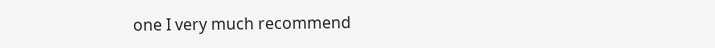one I very much recommend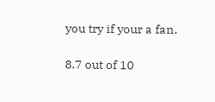you try if your a fan.

8.7 out of 10